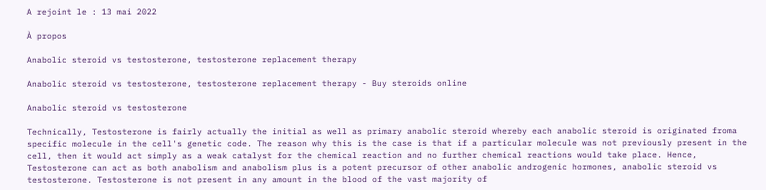A rejoint le : 13 mai 2022

À propos

Anabolic steroid vs testosterone, testosterone replacement therapy

Anabolic steroid vs testosterone, testosterone replacement therapy - Buy steroids online

Anabolic steroid vs testosterone

Technically, Testosterone is fairly actually the initial as well as primary anabolic steroid whereby each anabolic steroid is originated froma specific molecule in the cell's genetic code. The reason why this is the case is that if a particular molecule was not previously present in the cell, then it would act simply as a weak catalyst for the chemical reaction and no further chemical reactions would take place. Hence, Testosterone can act as both anabolism and anabolism plus is a potent precursor of other anabolic androgenic hormones, anabolic steroid vs testosterone. Testosterone is not present in any amount in the blood of the vast majority of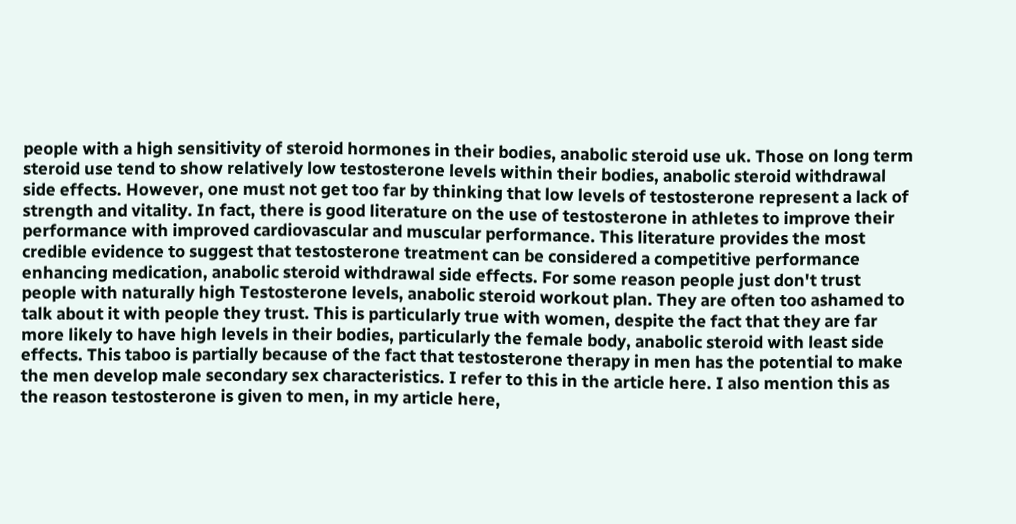people with a high sensitivity of steroid hormones in their bodies, anabolic steroid use uk. Those on long term steroid use tend to show relatively low testosterone levels within their bodies, anabolic steroid withdrawal side effects. However, one must not get too far by thinking that low levels of testosterone represent a lack of strength and vitality. In fact, there is good literature on the use of testosterone in athletes to improve their performance with improved cardiovascular and muscular performance. This literature provides the most credible evidence to suggest that testosterone treatment can be considered a competitive performance enhancing medication, anabolic steroid withdrawal side effects. For some reason people just don't trust people with naturally high Testosterone levels, anabolic steroid workout plan. They are often too ashamed to talk about it with people they trust. This is particularly true with women, despite the fact that they are far more likely to have high levels in their bodies, particularly the female body, anabolic steroid with least side effects. This taboo is partially because of the fact that testosterone therapy in men has the potential to make the men develop male secondary sex characteristics. I refer to this in the article here. I also mention this as the reason testosterone is given to men, in my article here,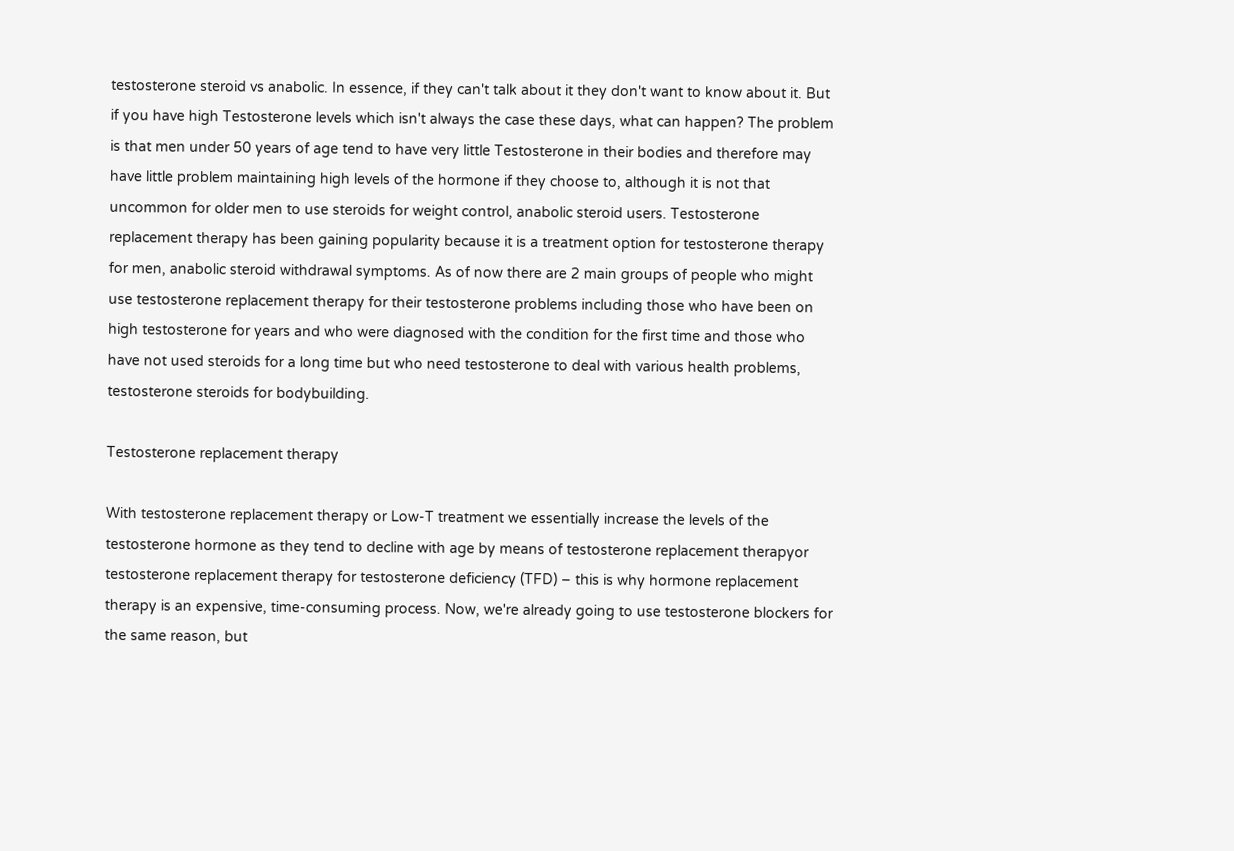testosterone steroid vs anabolic. In essence, if they can't talk about it they don't want to know about it. But if you have high Testosterone levels which isn't always the case these days, what can happen? The problem is that men under 50 years of age tend to have very little Testosterone in their bodies and therefore may have little problem maintaining high levels of the hormone if they choose to, although it is not that uncommon for older men to use steroids for weight control, anabolic steroid users. Testosterone replacement therapy has been gaining popularity because it is a treatment option for testosterone therapy for men, anabolic steroid withdrawal symptoms. As of now there are 2 main groups of people who might use testosterone replacement therapy for their testosterone problems including those who have been on high testosterone for years and who were diagnosed with the condition for the first time and those who have not used steroids for a long time but who need testosterone to deal with various health problems, testosterone steroids for bodybuilding.

Testosterone replacement therapy

With testosterone replacement therapy or Low-T treatment we essentially increase the levels of the testosterone hormone as they tend to decline with age by means of testosterone replacement therapyor testosterone replacement therapy for testosterone deficiency (TFD) – this is why hormone replacement therapy is an expensive, time-consuming process. Now, we're already going to use testosterone blockers for the same reason, but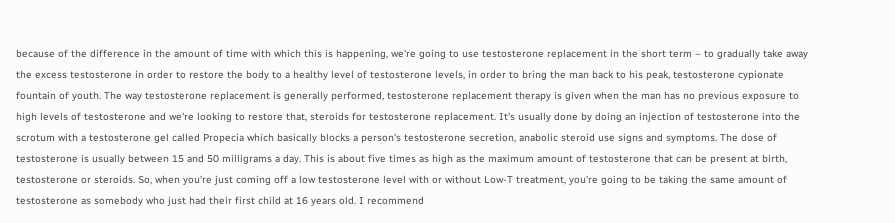because of the difference in the amount of time with which this is happening, we're going to use testosterone replacement in the short term – to gradually take away the excess testosterone in order to restore the body to a healthy level of testosterone levels, in order to bring the man back to his peak, testosterone cypionate fountain of youth. The way testosterone replacement is generally performed, testosterone replacement therapy is given when the man has no previous exposure to high levels of testosterone and we're looking to restore that, steroids for testosterone replacement. It's usually done by doing an injection of testosterone into the scrotum with a testosterone gel called Propecia which basically blocks a person's testosterone secretion, anabolic steroid use signs and symptoms. The dose of testosterone is usually between 15 and 50 milligrams a day. This is about five times as high as the maximum amount of testosterone that can be present at birth, testosterone or steroids. So, when you're just coming off a low testosterone level with or without Low-T treatment, you're going to be taking the same amount of testosterone as somebody who just had their first child at 16 years old. I recommend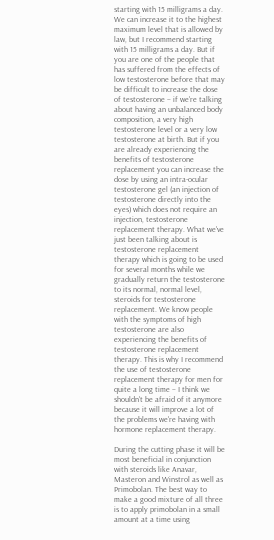starting with 15 milligrams a day. We can increase it to the highest maximum level that is allowed by law, but I recommend starting with 15 milligrams a day. But if you are one of the people that has suffered from the effects of low testosterone before that may be difficult to increase the dose of testosterone – if we're talking about having an unbalanced body composition, a very high testosterone level or a very low testosterone at birth. But if you are already experiencing the benefits of testosterone replacement you can increase the dose by using an intra-ocular testosterone gel (an injection of testosterone directly into the eyes) which does not require an injection, testosterone replacement therapy. What we've just been talking about is testosterone replacement therapy which is going to be used for several months while we gradually return the testosterone to its normal, normal level, steroids for testosterone replacement. We know people with the symptoms of high testosterone are also experiencing the benefits of testosterone replacement therapy. This is why I recommend the use of testosterone replacement therapy for men for quite a long time – I think we shouldn't be afraid of it anymore because it will improve a lot of the problems we're having with hormone replacement therapy.

During the cutting phase it will be most beneficial in conjunction with steroids like Anavar, Masteron and Winstrol as well as Primobolan. The best way to make a good mixture of all three is to apply primobolan in a small amount at a time using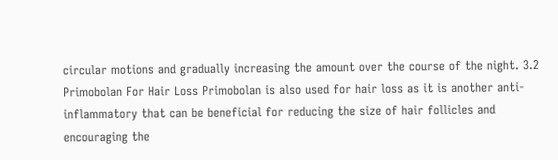circular motions and gradually increasing the amount over the course of the night. 3.2 Primobolan For Hair Loss Primobolan is also used for hair loss as it is another anti-inflammatory that can be beneficial for reducing the size of hair follicles and encouraging the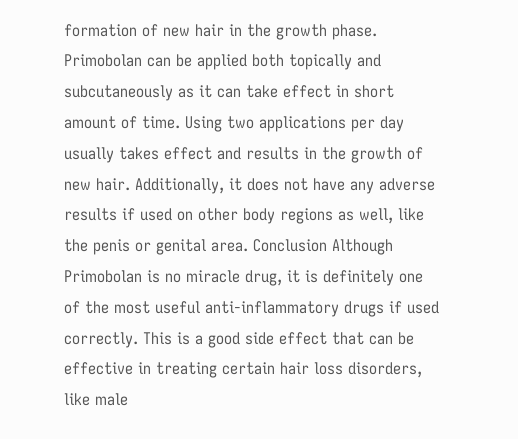formation of new hair in the growth phase. Primobolan can be applied both topically and subcutaneously as it can take effect in short amount of time. Using two applications per day usually takes effect and results in the growth of new hair. Additionally, it does not have any adverse results if used on other body regions as well, like the penis or genital area. Conclusion Although Primobolan is no miracle drug, it is definitely one of the most useful anti-inflammatory drugs if used correctly. This is a good side effect that can be effective in treating certain hair loss disorders, like male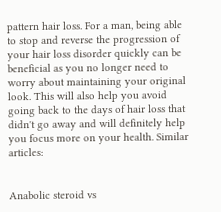pattern hair loss. For a man, being able to stop and reverse the progression of your hair loss disorder quickly can be beneficial as you no longer need to worry about maintaining your original look. This will also help you avoid going back to the days of hair loss that didn't go away and will definitely help you focus more on your health. Similar articles:


Anabolic steroid vs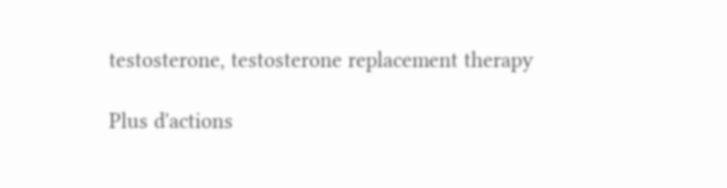testosterone, testosterone replacement therapy

Plus d'actions